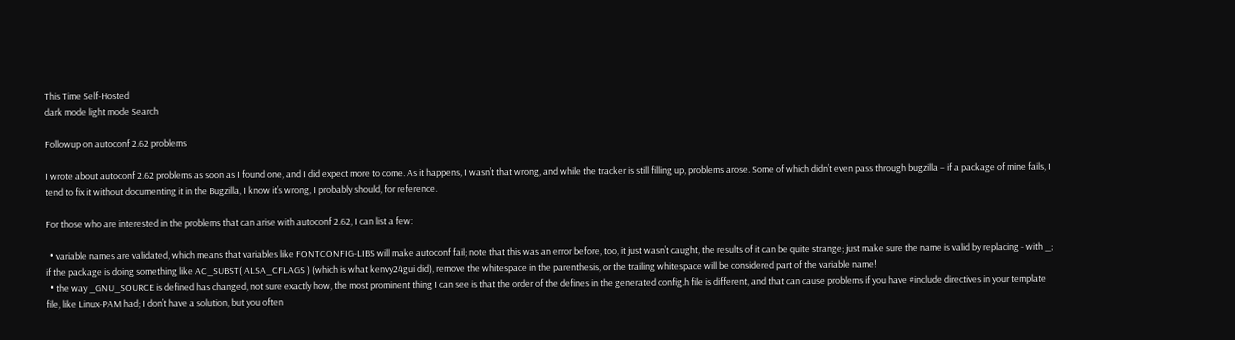This Time Self-Hosted
dark mode light mode Search

Followup on autoconf 2.62 problems

I wrote about autoconf 2.62 problems as soon as I found one, and I did expect more to come. As it happens, I wasn’t that wrong, and while the tracker is still filling up, problems arose. Some of which didn’t even pass through bugzilla – if a package of mine fails, I tend to fix it without documenting it in the Bugzilla, I know it’s wrong, I probably should, for reference.

For those who are interested in the problems that can arise with autoconf 2.62, I can list a few:

  • variable names are validated, which means that variables like FONTCONFIG-LIBS will make autoconf fail; note that this was an error before, too, it just wasn’t caught, the results of it can be quite strange; just make sure the name is valid by replacing - with _; if the package is doing something like AC_SUBST( ALSA_CFLAGS ) (which is what kenvy24gui did), remove the whitespace in the parenthesis, or the trailing whitespace will be considered part of the variable name!
  • the way _GNU_SOURCE is defined has changed, not sure exactly how, the most prominent thing I can see is that the order of the defines in the generated config.h file is different, and that can cause problems if you have #include directives in your template file, like Linux-PAM had; I don’t have a solution, but you often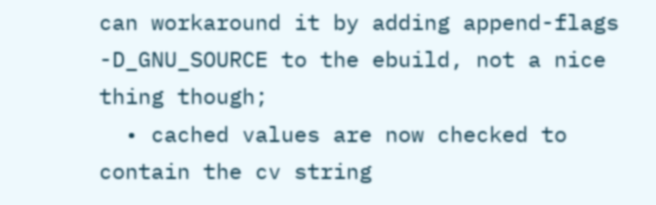can workaround it by adding append-flags -D_GNU_SOURCE to the ebuild, not a nice thing though;
  • cached values are now checked to contain the cv string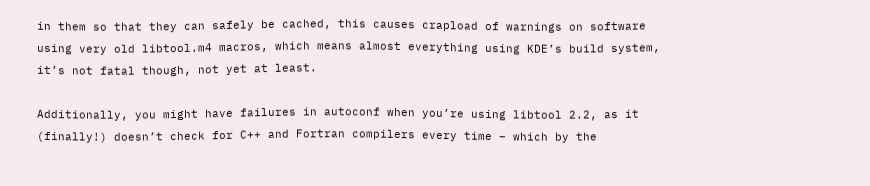in them so that they can safely be cached, this causes crapload of warnings on software using very old libtool.m4 macros, which means almost everything using KDE’s build system, it’s not fatal though, not yet at least.

Additionally, you might have failures in autoconf when you’re using libtool 2.2, as it (finally!) doesn’t check for C++ and Fortran compilers every time – which by the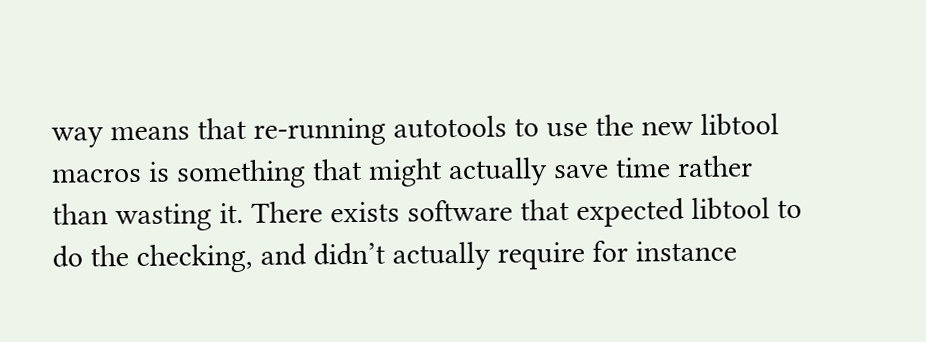way means that re-running autotools to use the new libtool macros is something that might actually save time rather than wasting it. There exists software that expected libtool to do the checking, and didn’t actually require for instance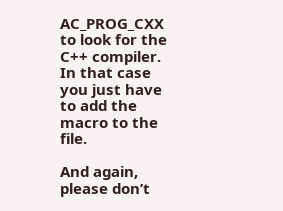AC_PROG_CXX to look for the C++ compiler. In that case you just have to add the macro to the file.

And again, please don’t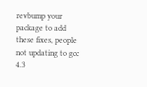revbump your package to add these fixes, people not updating to gcc 4.3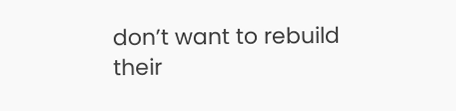don’t want to rebuild their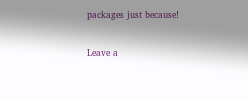packages just because!

Leave a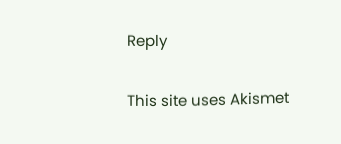Reply

This site uses Akismet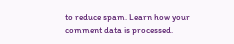to reduce spam. Learn how your comment data is processed.